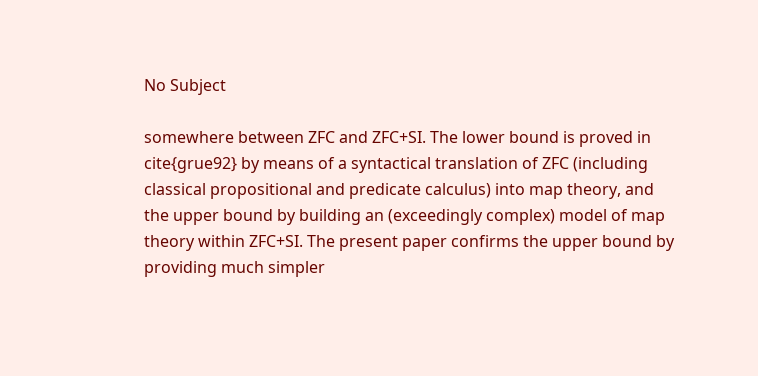No Subject

somewhere between ZFC and ZFC+SI. The lower bound is proved in
cite{grue92} by means of a syntactical translation of ZFC (including
classical propositional and predicate calculus) into map theory, and
the upper bound by building an (exceedingly complex) model of map
theory within ZFC+SI. The present paper confirms the upper bound by
providing much simpler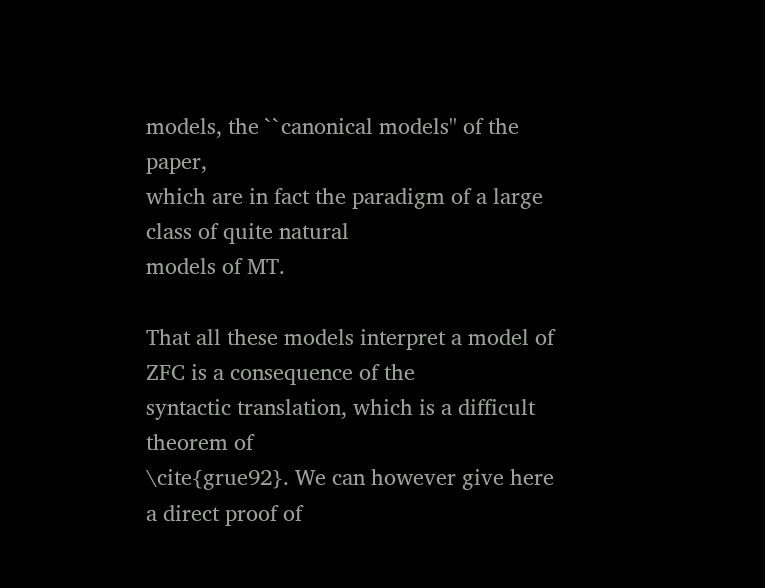models, the ``canonical models'' of the paper,
which are in fact the paradigm of a large class of quite natural
models of MT.

That all these models interpret a model of ZFC is a consequence of the
syntactic translation, which is a difficult theorem of
\cite{grue92}. We can however give here a direct proof of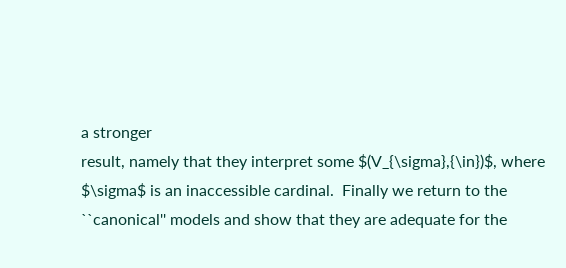a stronger
result, namely that they interpret some $(V_{\sigma},{\in})$, where
$\sigma$ is an inaccessible cardinal.  Finally we return to the
``canonical'' models and show that they are adequate for the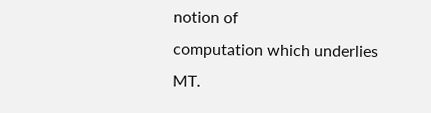notion of
computation which underlies MT.